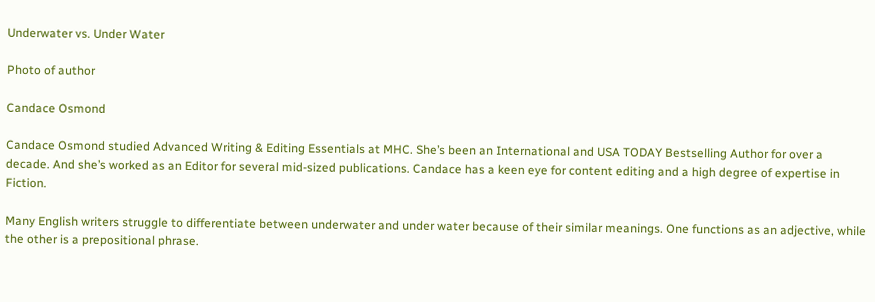Underwater vs. Under Water

Photo of author

Candace Osmond

Candace Osmond studied Advanced Writing & Editing Essentials at MHC. She’s been an International and USA TODAY Bestselling Author for over a decade. And she’s worked as an Editor for several mid-sized publications. Candace has a keen eye for content editing and a high degree of expertise in Fiction.

Many English writers struggle to differentiate between underwater and under water because of their similar meanings. One functions as an adjective, while the other is a prepositional phrase.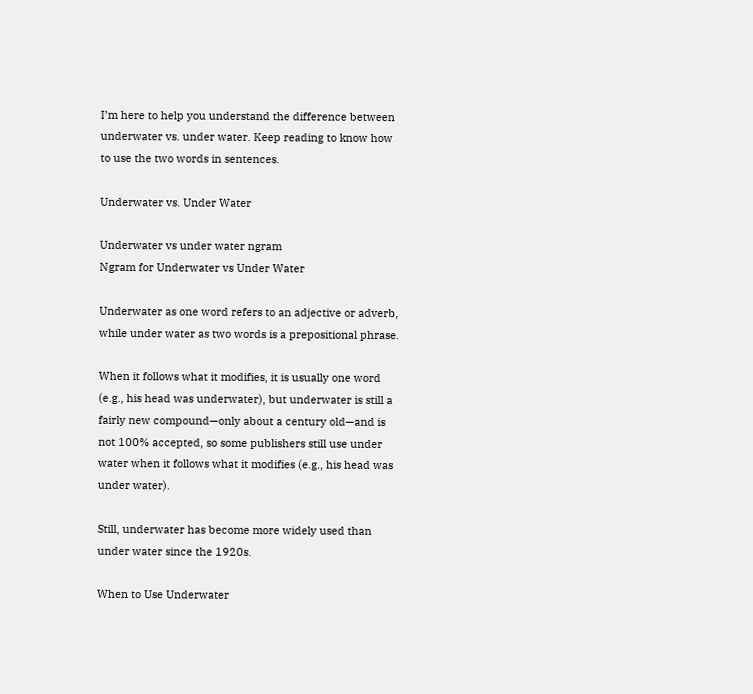I’m here to help you understand the difference between underwater vs. under water. Keep reading to know how to use the two words in sentences.

Underwater vs. Under Water

Underwater vs under water ngram
Ngram for Underwater vs Under Water

Underwater as one word refers to an adjective or adverb, while under water as two words is a prepositional phrase.

When it follows what it modifies, it is usually one word (e.g., his head was underwater), but underwater is still a fairly new compound—only about a century old—and is not 100% accepted, so some publishers still use under water when it follows what it modifies (e.g., his head was under water).

Still, underwater has become more widely used than under water since the 1920s.

When to Use Underwater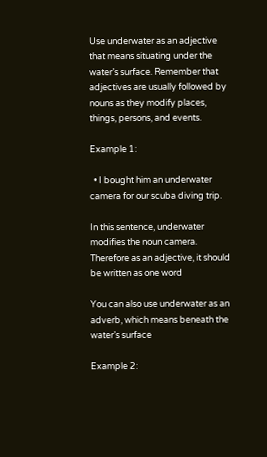Use underwater as an adjective that means situating under the water’s surface. Remember that adjectives are usually followed by nouns as they modify places, things, persons, and events.

Example 1:

  • I bought him an underwater camera for our scuba diving trip.

In this sentence, underwater modifies the noun camera. Therefore as an adjective, it should be written as one word

You can also use underwater as an adverb, which means beneath the water’s surface

Example 2: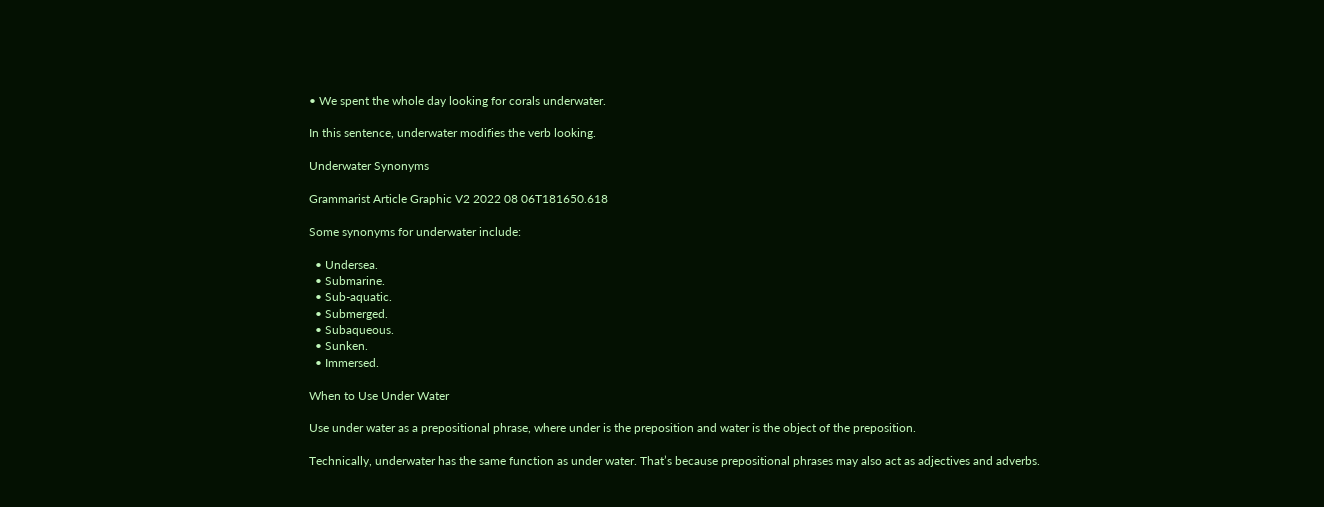• We spent the whole day looking for corals underwater.

In this sentence, underwater modifies the verb looking.

Underwater Synonyms

Grammarist Article Graphic V2 2022 08 06T181650.618

Some synonyms for underwater include:

  • Undersea.
  • Submarine.
  • Sub-aquatic.
  • Submerged.
  • Subaqueous.
  • Sunken.
  • Immersed.

When to Use Under Water

Use under water as a prepositional phrase, where under is the preposition and water is the object of the preposition.

Technically, underwater has the same function as under water. That’s because prepositional phrases may also act as adjectives and adverbs.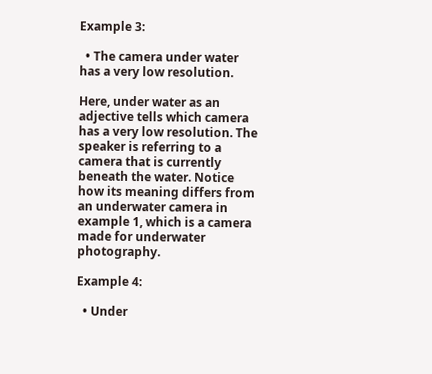Example 3:

  • The camera under water has a very low resolution.

Here, under water as an adjective tells which camera has a very low resolution. The speaker is referring to a camera that is currently beneath the water. Notice how its meaning differs from an underwater camera in example 1, which is a camera made for underwater photography.

Example 4:

  • Under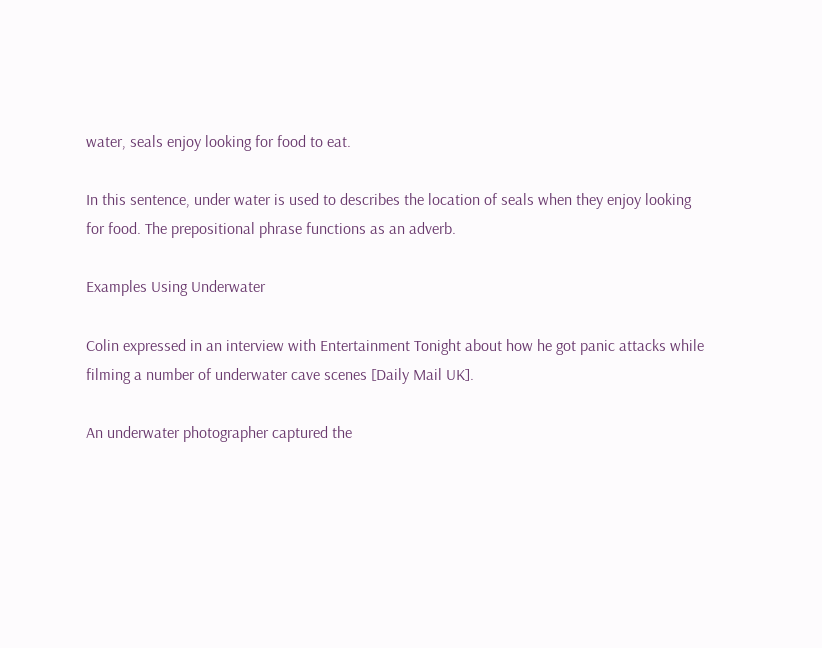water, seals enjoy looking for food to eat.

In this sentence, under water is used to describes the location of seals when they enjoy looking for food. The prepositional phrase functions as an adverb.

Examples Using Underwater

Colin expressed in an interview with Entertainment Tonight about how he got panic attacks while filming a number of underwater cave scenes [Daily Mail UK].

An underwater photographer captured the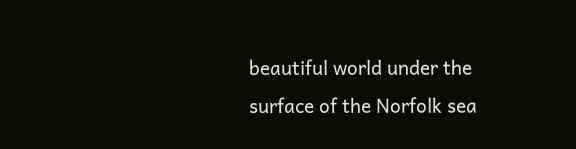beautiful world under the surface of the Norfolk sea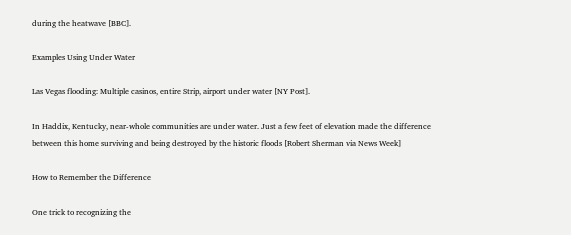during the heatwave [BBC].

Examples Using Under Water

Las Vegas flooding: Multiple casinos, entire Strip, airport under water [NY Post].

In Haddix, Kentucky, near-whole communities are under water. Just a few feet of elevation made the difference between this home surviving and being destroyed by the historic floods [Robert Sherman via News Week]

How to Remember the Difference

One trick to recognizing the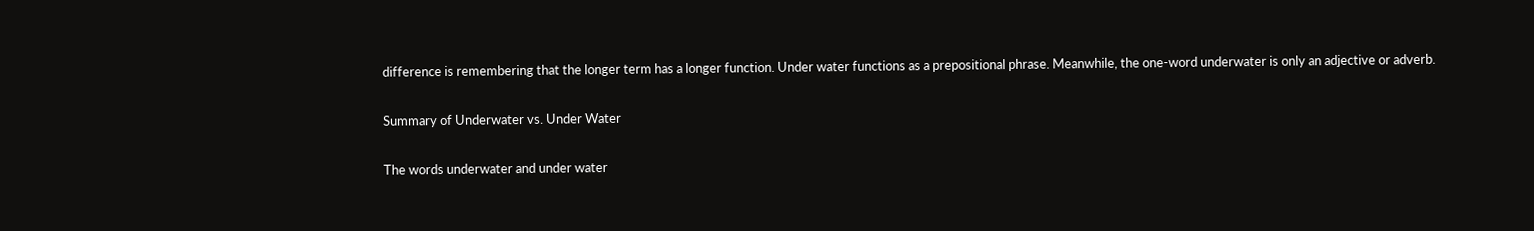difference is remembering that the longer term has a longer function. Under water functions as a prepositional phrase. Meanwhile, the one-word underwater is only an adjective or adverb.

Summary of Underwater vs. Under Water

The words underwater and under water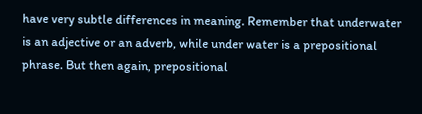have very subtle differences in meaning. Remember that underwater is an adjective or an adverb, while under water is a prepositional phrase. But then again, prepositional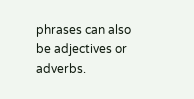phrases can also be adjectives or adverbs.